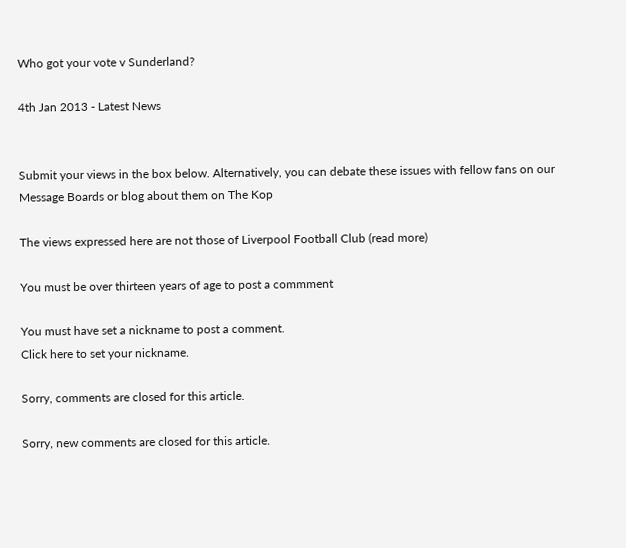Who got your vote v Sunderland?

4th Jan 2013 - Latest News


Submit your views in the box below. Alternatively, you can debate these issues with fellow fans on our Message Boards or blog about them on The Kop

The views expressed here are not those of Liverpool Football Club (read more)

You must be over thirteen years of age to post a commment

You must have set a nickname to post a comment.
Click here to set your nickname.

Sorry, comments are closed for this article.

Sorry, new comments are closed for this article.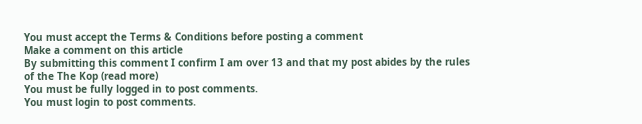You must accept the Terms & Conditions before posting a comment
Make a comment on this article
By submitting this comment I confirm I am over 13 and that my post abides by the rules of the The Kop (read more)
You must be fully logged in to post comments.
You must login to post comments.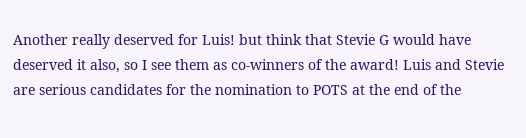Another really deserved for Luis! but think that Stevie G would have deserved it also, so I see them as co-winners of the award! Luis and Stevie are serious candidates for the nomination to POTS at the end of the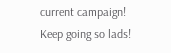current campaign! Keep going so lads!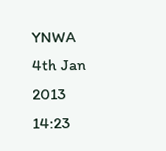YNWA
4th Jan 2013 14:23